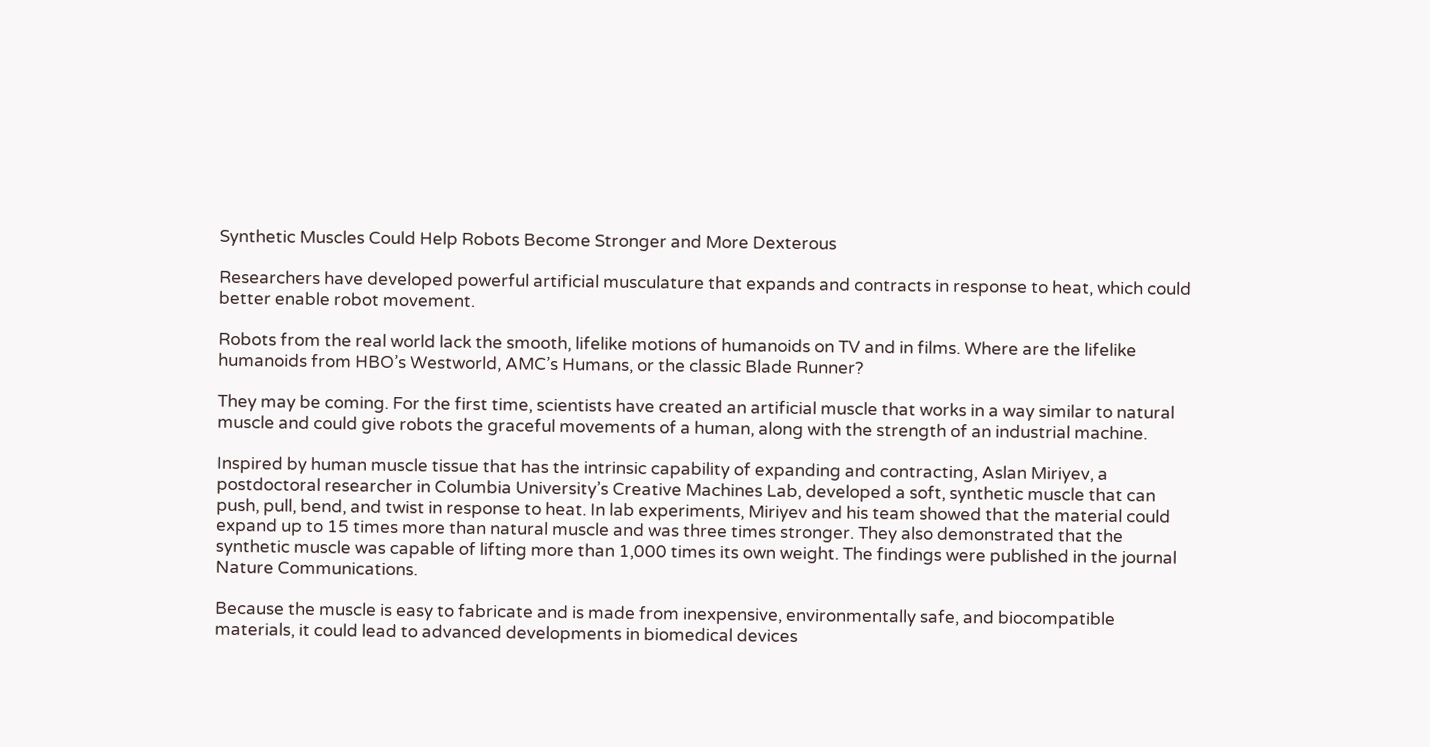Synthetic Muscles Could Help Robots Become Stronger and More Dexterous

Researchers have developed powerful artificial musculature that expands and contracts in response to heat, which could better enable robot movement.

Robots from the real world lack the smooth, lifelike motions of humanoids on TV and in films. Where are the lifelike humanoids from HBO’s Westworld, AMC’s Humans, or the classic Blade Runner?

They may be coming. For the first time, scientists have created an artificial muscle that works in a way similar to natural muscle and could give robots the graceful movements of a human, along with the strength of an industrial machine.

Inspired by human muscle tissue that has the intrinsic capability of expanding and contracting, Aslan Miriyev, a postdoctoral researcher in Columbia University’s Creative Machines Lab, developed a soft, synthetic muscle that can push, pull, bend, and twist in response to heat. In lab experiments, Miriyev and his team showed that the material could expand up to 15 times more than natural muscle and was three times stronger. They also demonstrated that the synthetic muscle was capable of lifting more than 1,000 times its own weight. The findings were published in the journal Nature Communications.

Because the muscle is easy to fabricate and is made from inexpensive, environmentally safe, and biocompatible materials, it could lead to advanced developments in biomedical devices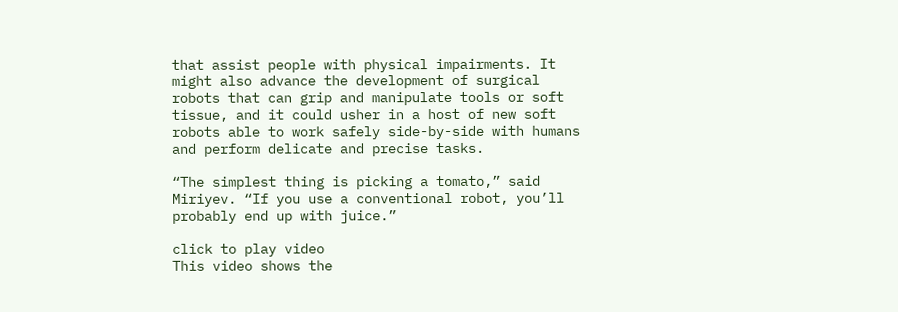that assist people with physical impairments. It might also advance the development of surgical robots that can grip and manipulate tools or soft tissue, and it could usher in a host of new soft robots able to work safely side-by-side with humans and perform delicate and precise tasks.

“The simplest thing is picking a tomato,” said Miriyev. “If you use a conventional robot, you’ll probably end up with juice.”

click to play video
This video shows the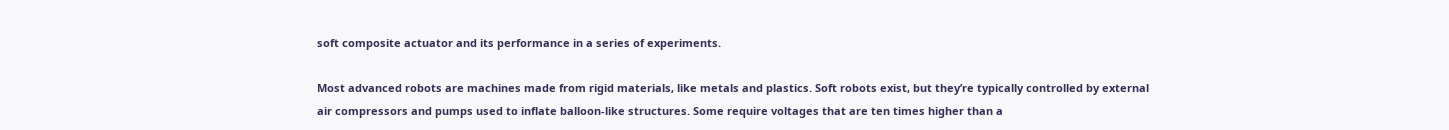soft composite actuator and its performance in a series of experiments.

Most advanced robots are machines made from rigid materials, like metals and plastics. Soft robots exist, but they’re typically controlled by external air compressors and pumps used to inflate balloon-like structures. Some require voltages that are ten times higher than a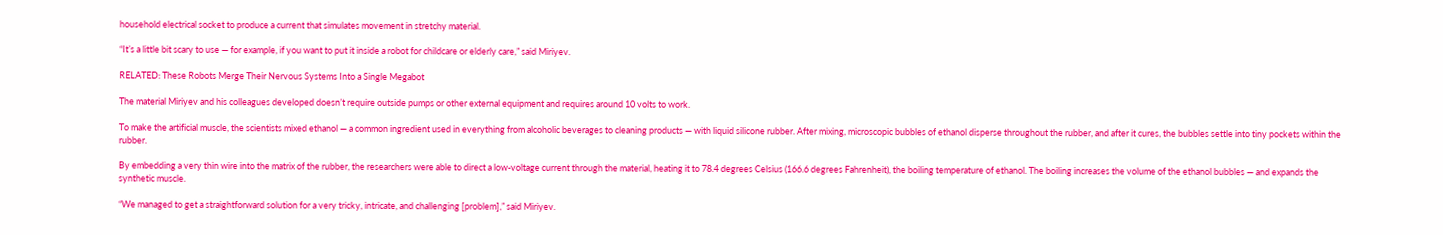household electrical socket to produce a current that simulates movement in stretchy material.

“It’s a little bit scary to use — for example, if you want to put it inside a robot for childcare or elderly care,” said Miriyev.

RELATED: These Robots Merge Their Nervous Systems Into a Single Megabot

The material Miriyev and his colleagues developed doesn’t require outside pumps or other external equipment and requires around 10 volts to work.

To make the artificial muscle, the scientists mixed ethanol — a common ingredient used in everything from alcoholic beverages to cleaning products — with liquid silicone rubber. After mixing, microscopic bubbles of ethanol disperse throughout the rubber, and after it cures, the bubbles settle into tiny pockets within the rubber.

By embedding a very thin wire into the matrix of the rubber, the researchers were able to direct a low-voltage current through the material, heating it to 78.4 degrees Celsius (166.6 degrees Fahrenheit), the boiling temperature of ethanol. The boiling increases the volume of the ethanol bubbles — and expands the synthetic muscle.

“We managed to get a straightforward solution for a very tricky, intricate, and challenging [problem],” said Miriyev.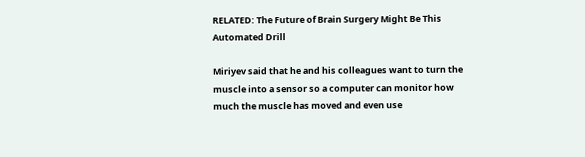RELATED: The Future of Brain Surgery Might Be This Automated Drill

Miriyev said that he and his colleagues want to turn the muscle into a sensor so a computer can monitor how much the muscle has moved and even use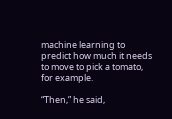machine learning to predict how much it needs to move to pick a tomato, for example.

“Then,” he said,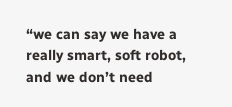“we can say we have a really smart, soft robot, and we don’t need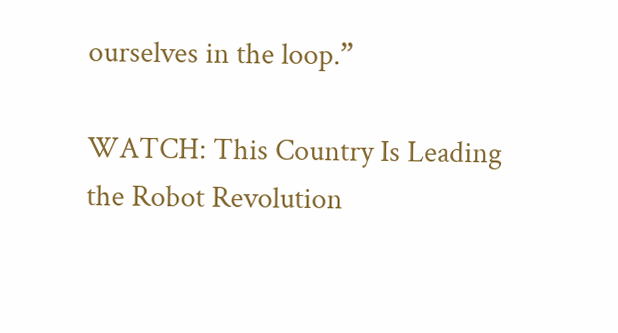ourselves in the loop.”

WATCH: This Country Is Leading the Robot Revolution